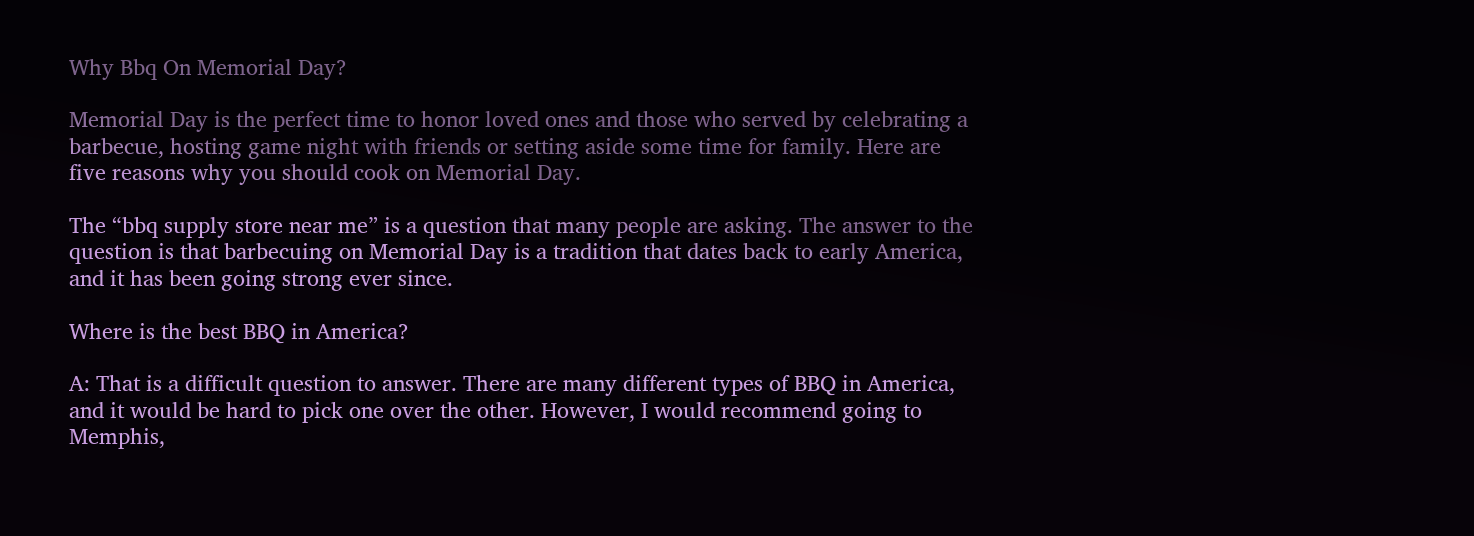Why Bbq On Memorial Day?

Memorial Day is the perfect time to honor loved ones and those who served by celebrating a barbecue, hosting game night with friends or setting aside some time for family. Here are five reasons why you should cook on Memorial Day.

The “bbq supply store near me” is a question that many people are asking. The answer to the question is that barbecuing on Memorial Day is a tradition that dates back to early America, and it has been going strong ever since.

Where is the best BBQ in America?

A: That is a difficult question to answer. There are many different types of BBQ in America, and it would be hard to pick one over the other. However, I would recommend going to Memphis,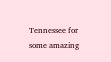Tennessee for some amazing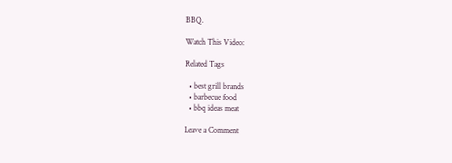BBQ.

Watch This Video:

Related Tags

  • best grill brands
  • barbecue food
  • bbq ideas meat

Leave a Comment